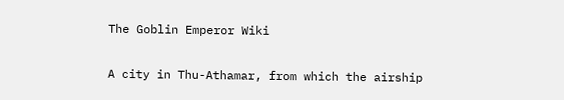The Goblin Emperor Wiki

A city in Thu-Athamar, from which the airship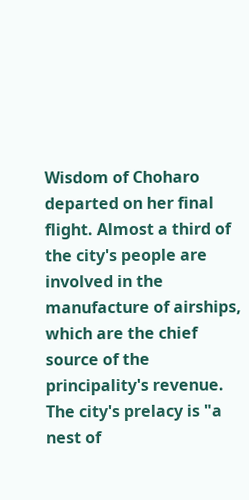Wisdom of Choharo departed on her final flight. Almost a third of the city's people are involved in the manufacture of airships, which are the chief source of the principality's revenue. The city's prelacy is "a nest of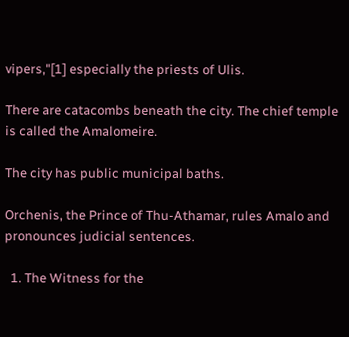vipers,"[1] especially the priests of Ulis.

There are catacombs beneath the city. The chief temple is called the Amalomeire.

The city has public municipal baths.

Orchenis, the Prince of Thu-Athamar, rules Amalo and pronounces judicial sentences.

  1. The Witness for the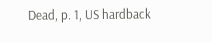Dead, p. 1, US hardback